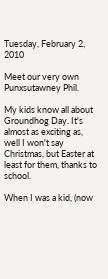Tuesday, February 2, 2010

Meet our very own Punxsutawney Phil.

My kids know all about Groundhog Day. It's almost as exciting as, well I won't say Christmas, but Easter at least for them, thanks to school.

When I was a kid, (now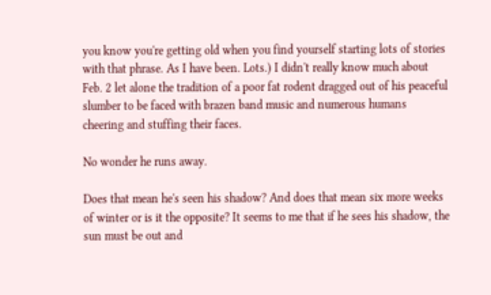you know you're getting old when you find yourself starting lots of stories with that phrase. As I have been. Lots.) I didn't really know much about Feb. 2 let alone the tradition of a poor fat rodent dragged out of his peaceful slumber to be faced with brazen band music and numerous humans cheering and stuffing their faces.

No wonder he runs away.

Does that mean he's seen his shadow? And does that mean six more weeks of winter or is it the opposite? It seems to me that if he sees his shadow, the sun must be out and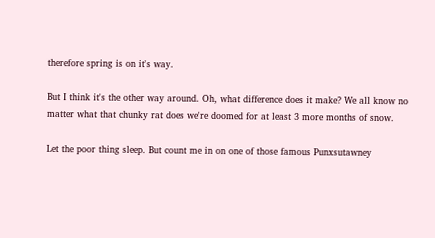therefore spring is on it's way.

But I think it's the other way around. Oh, what difference does it make? We all know no matter what that chunky rat does we're doomed for at least 3 more months of snow.

Let the poor thing sleep. But count me in on one of those famous Punxsutawney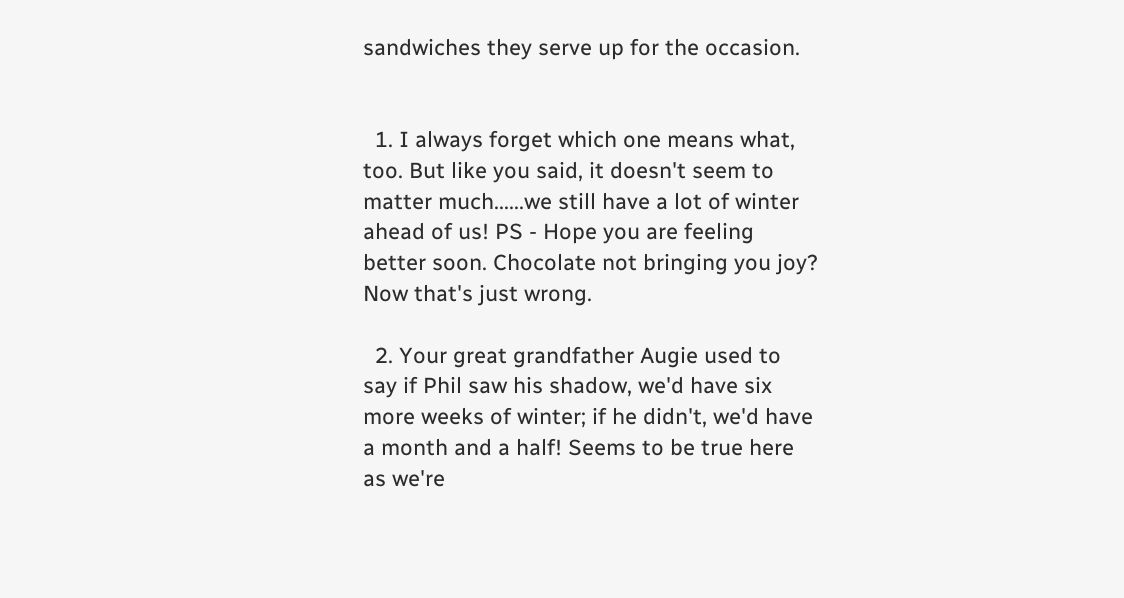sandwiches they serve up for the occasion.


  1. I always forget which one means what, too. But like you said, it doesn't seem to matter much......we still have a lot of winter ahead of us! PS - Hope you are feeling better soon. Chocolate not bringing you joy? Now that's just wrong.

  2. Your great grandfather Augie used to say if Phil saw his shadow, we'd have six more weeks of winter; if he didn't, we'd have a month and a half! Seems to be true here as we're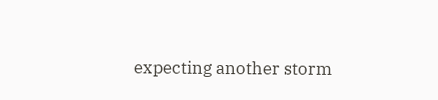expecting another storm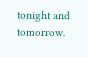tonight and tomorrow.